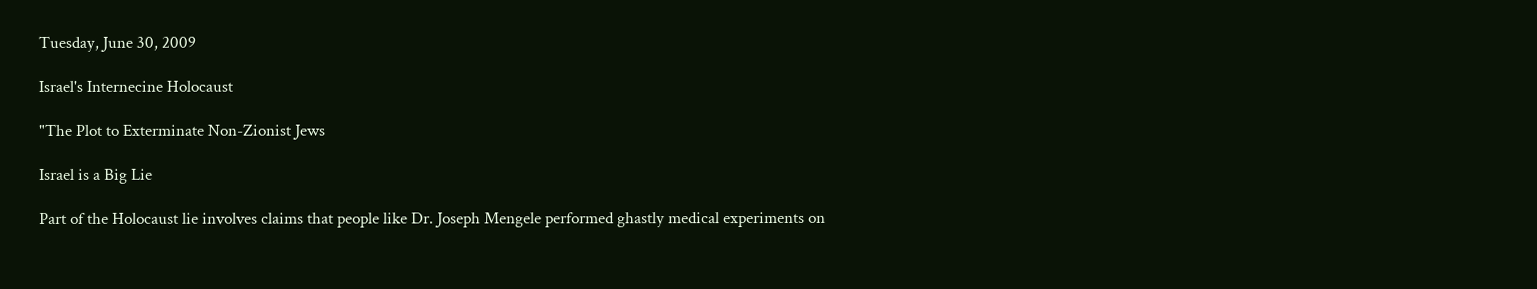Tuesday, June 30, 2009

Israel's Internecine Holocaust

"The Plot to Exterminate Non-Zionist Jews

Israel is a Big Lie

Part of the Holocaust lie involves claims that people like Dr. Joseph Mengele performed ghastly medical experiments on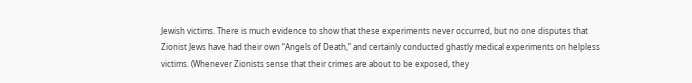Jewish victims. There is much evidence to show that these experiments never occurred, but no one disputes that Zionist Jews have had their own “Angels of Death,” and certainly conducted ghastly medical experiments on helpless victims. (Whenever Zionists sense that their crimes are about to be exposed, they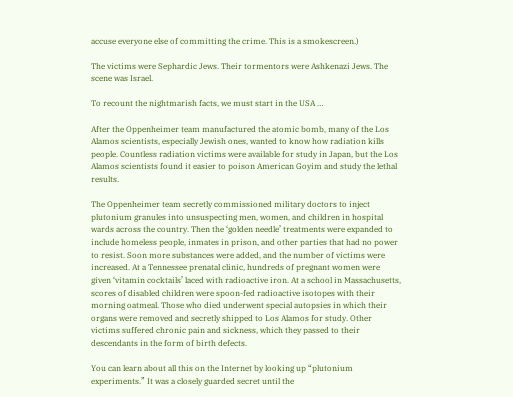accuse everyone else of committing the crime. This is a smokescreen.)

The victims were Sephardic Jews. Their tormentors were Ashkenazi Jews. The scene was Israel.

To recount the nightmarish facts, we must start in the USA …

After the Oppenheimer team manufactured the atomic bomb, many of the Los Alamos scientists, especially Jewish ones, wanted to know how radiation kills people. Countless radiation victims were available for study in Japan, but the Los Alamos scientists found it easier to poison American Goyim and study the lethal results.

The Oppenheimer team secretly commissioned military doctors to inject plutonium granules into unsuspecting men, women, and children in hospital wards across the country. Then the ‘golden needle’ treatments were expanded to include homeless people, inmates in prison, and other parties that had no power to resist. Soon more substances were added, and the number of victims were increased. At a Tennessee prenatal clinic, hundreds of pregnant women were given ‘vitamin cocktails’ laced with radioactive iron. At a school in Massachusetts, scores of disabled children were spoon-fed radioactive isotopes with their morning oatmeal. Those who died underwent special autopsies in which their organs were removed and secretly shipped to Los Alamos for study. Other victims suffered chronic pain and sickness, which they passed to their descendants in the form of birth defects.

You can learn about all this on the Internet by looking up “plutonium experiments.” It was a closely guarded secret until the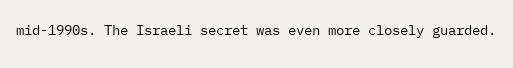mid-1990s. The Israeli secret was even more closely guarded.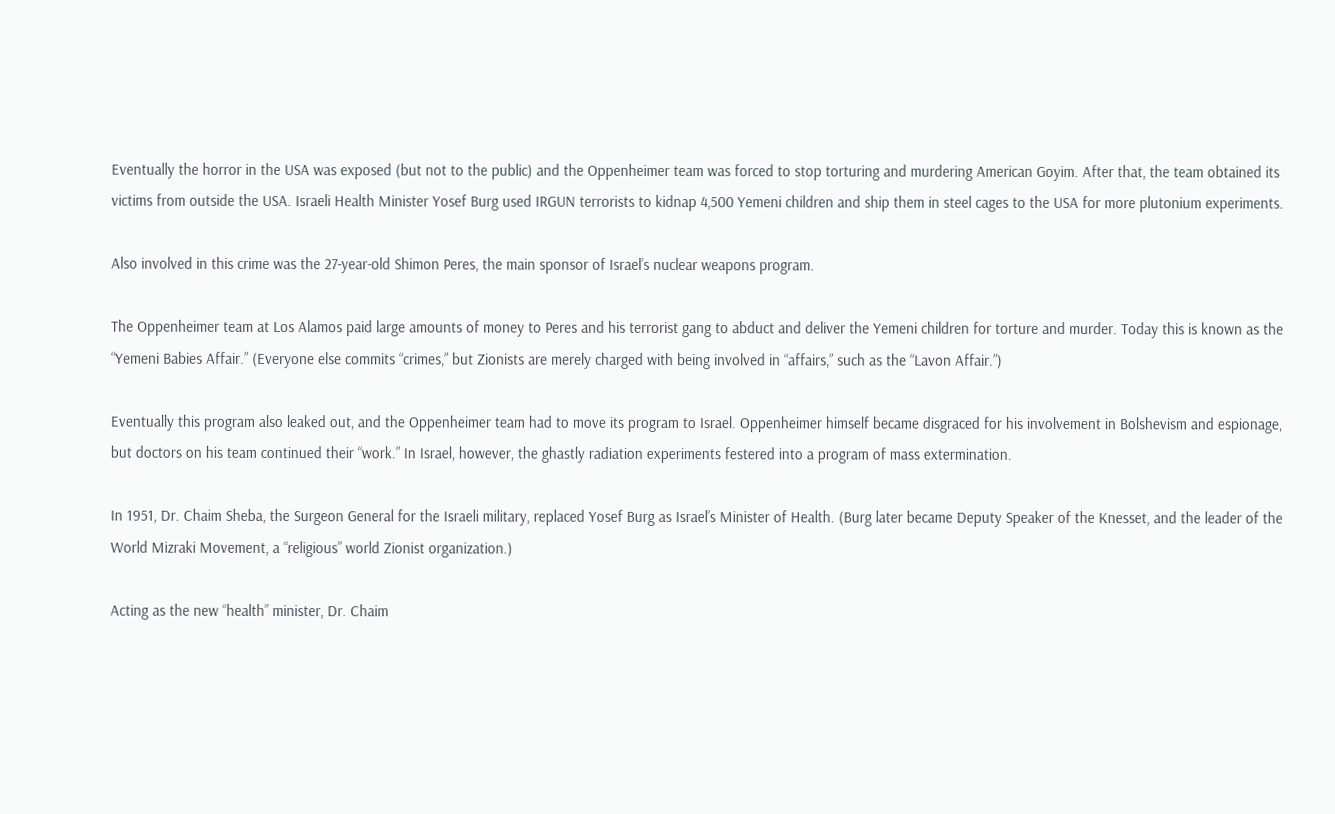Eventually the horror in the USA was exposed (but not to the public) and the Oppenheimer team was forced to stop torturing and murdering American Goyim. After that, the team obtained its victims from outside the USA. Israeli Health Minister Yosef Burg used IRGUN terrorists to kidnap 4,500 Yemeni children and ship them in steel cages to the USA for more plutonium experiments.

Also involved in this crime was the 27-year-old Shimon Peres, the main sponsor of Israel’s nuclear weapons program.

The Oppenheimer team at Los Alamos paid large amounts of money to Peres and his terrorist gang to abduct and deliver the Yemeni children for torture and murder. Today this is known as the “Yemeni Babies Affair.” (Everyone else commits “crimes,” but Zionists are merely charged with being involved in “affairs,” such as the “Lavon Affair.”)

Eventually this program also leaked out, and the Oppenheimer team had to move its program to Israel. Oppenheimer himself became disgraced for his involvement in Bolshevism and espionage, but doctors on his team continued their “work.” In Israel, however, the ghastly radiation experiments festered into a program of mass extermination.

In 1951, Dr. Chaim Sheba, the Surgeon General for the Israeli military, replaced Yosef Burg as Israel’s Minister of Health. (Burg later became Deputy Speaker of the Knesset, and the leader of the World Mizraki Movement, a “religious” world Zionist organization.)

Acting as the new “health” minister, Dr. Chaim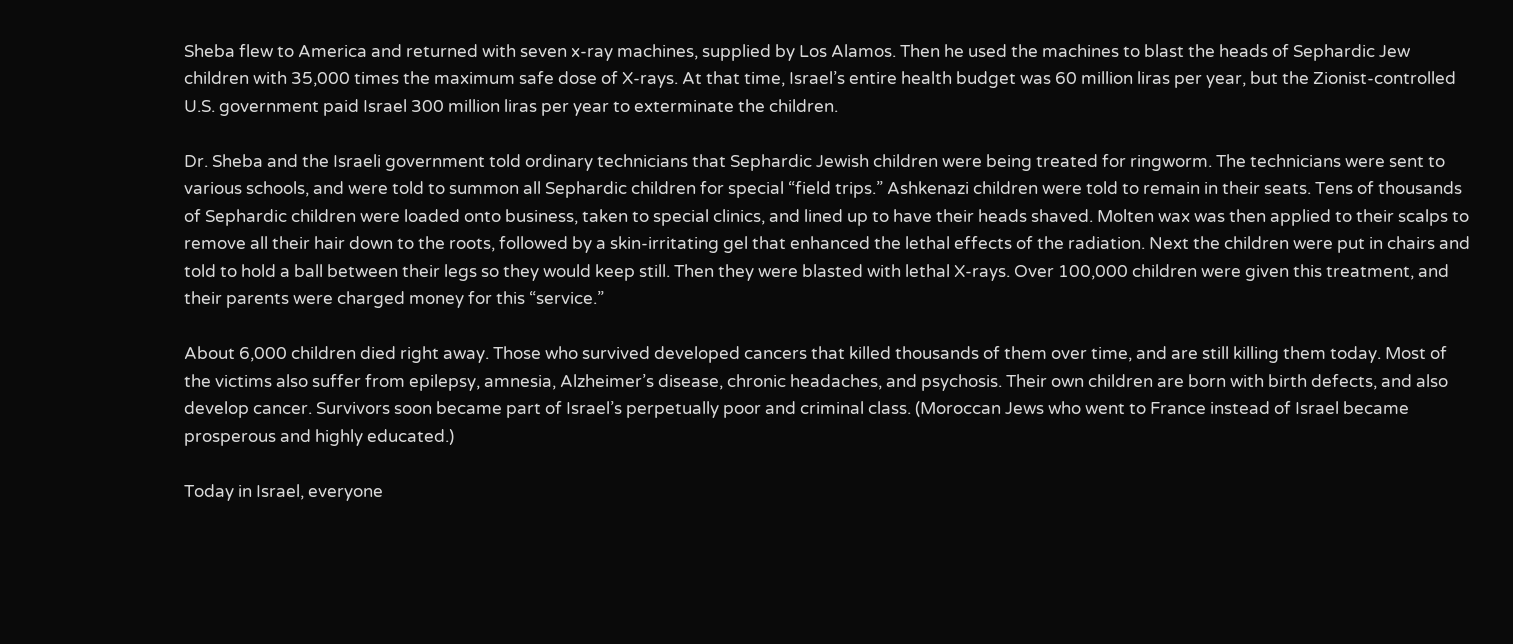Sheba flew to America and returned with seven x-ray machines, supplied by Los Alamos. Then he used the machines to blast the heads of Sephardic Jew children with 35,000 times the maximum safe dose of X-rays. At that time, Israel’s entire health budget was 60 million liras per year, but the Zionist-controlled U.S. government paid Israel 300 million liras per year to exterminate the children.

Dr. Sheba and the Israeli government told ordinary technicians that Sephardic Jewish children were being treated for ringworm. The technicians were sent to various schools, and were told to summon all Sephardic children for special “field trips.” Ashkenazi children were told to remain in their seats. Tens of thousands of Sephardic children were loaded onto business, taken to special clinics, and lined up to have their heads shaved. Molten wax was then applied to their scalps to remove all their hair down to the roots, followed by a skin-irritating gel that enhanced the lethal effects of the radiation. Next the children were put in chairs and told to hold a ball between their legs so they would keep still. Then they were blasted with lethal X-rays. Over 100,000 children were given this treatment, and their parents were charged money for this “service.”

About 6,000 children died right away. Those who survived developed cancers that killed thousands of them over time, and are still killing them today. Most of the victims also suffer from epilepsy, amnesia, Alzheimer’s disease, chronic headaches, and psychosis. Their own children are born with birth defects, and also develop cancer. Survivors soon became part of Israel’s perpetually poor and criminal class. (Moroccan Jews who went to France instead of Israel became prosperous and highly educated.)

Today in Israel, everyone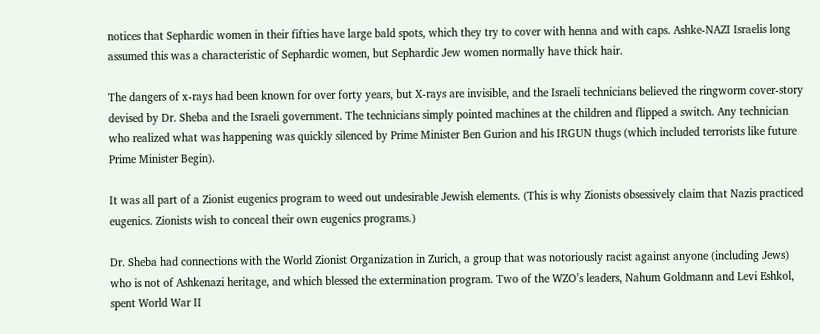notices that Sephardic women in their fifties have large bald spots, which they try to cover with henna and with caps. Ashke-NAZI Israelis long assumed this was a characteristic of Sephardic women, but Sephardic Jew women normally have thick hair.

The dangers of x-rays had been known for over forty years, but X-rays are invisible, and the Israeli technicians believed the ringworm cover-story devised by Dr. Sheba and the Israeli government. The technicians simply pointed machines at the children and flipped a switch. Any technician who realized what was happening was quickly silenced by Prime Minister Ben Gurion and his IRGUN thugs (which included terrorists like future Prime Minister Begin).

It was all part of a Zionist eugenics program to weed out undesirable Jewish elements. (This is why Zionists obsessively claim that Nazis practiced eugenics. Zionists wish to conceal their own eugenics programs.)

Dr. Sheba had connections with the World Zionist Organization in Zurich, a group that was notoriously racist against anyone (including Jews) who is not of Ashkenazi heritage, and which blessed the extermination program. Two of the WZO’s leaders, Nahum Goldmann and Levi Eshkol, spent World War II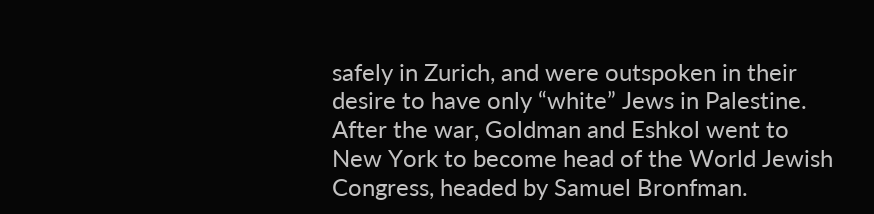safely in Zurich, and were outspoken in their desire to have only “white” Jews in Palestine. After the war, Goldman and Eshkol went to New York to become head of the World Jewish Congress, headed by Samuel Bronfman.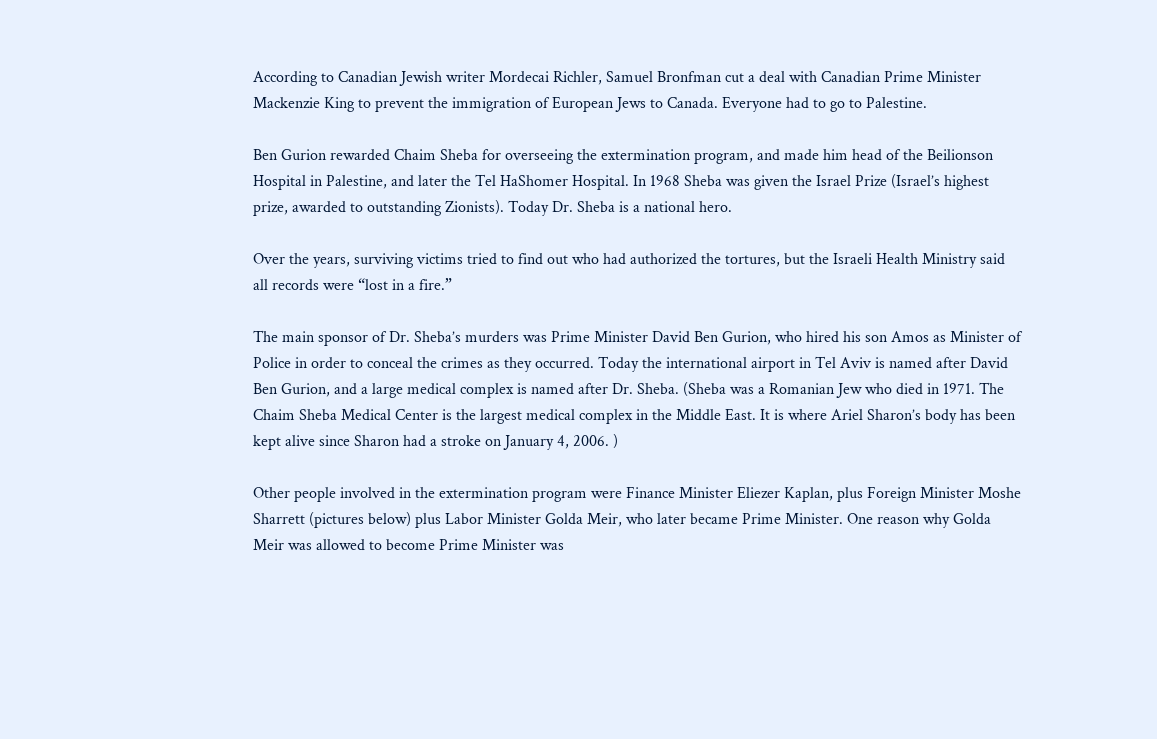According to Canadian Jewish writer Mordecai Richler, Samuel Bronfman cut a deal with Canadian Prime Minister Mackenzie King to prevent the immigration of European Jews to Canada. Everyone had to go to Palestine.

Ben Gurion rewarded Chaim Sheba for overseeing the extermination program, and made him head of the Beilionson Hospital in Palestine, and later the Tel HaShomer Hospital. In 1968 Sheba was given the Israel Prize (Israel’s highest prize, awarded to outstanding Zionists). Today Dr. Sheba is a national hero.

Over the years, surviving victims tried to find out who had authorized the tortures, but the Israeli Health Ministry said all records were “lost in a fire.”

The main sponsor of Dr. Sheba’s murders was Prime Minister David Ben Gurion, who hired his son Amos as Minister of Police in order to conceal the crimes as they occurred. Today the international airport in Tel Aviv is named after David Ben Gurion, and a large medical complex is named after Dr. Sheba. (Sheba was a Romanian Jew who died in 1971. The Chaim Sheba Medical Center is the largest medical complex in the Middle East. It is where Ariel Sharon’s body has been kept alive since Sharon had a stroke on January 4, 2006. )

Other people involved in the extermination program were Finance Minister Eliezer Kaplan, plus Foreign Minister Moshe Sharrett (pictures below) plus Labor Minister Golda Meir, who later became Prime Minister. One reason why Golda Meir was allowed to become Prime Minister was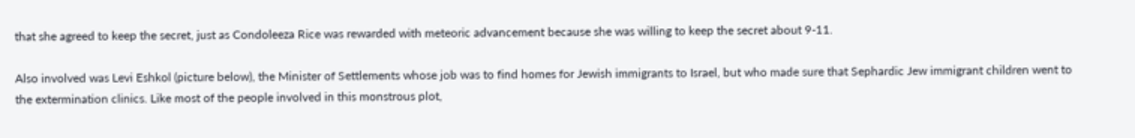that she agreed to keep the secret, just as Condoleeza Rice was rewarded with meteoric advancement because she was willing to keep the secret about 9-11.

Also involved was Levi Eshkol (picture below), the Minister of Settlements whose job was to find homes for Jewish immigrants to Israel, but who made sure that Sephardic Jew immigrant children went to the extermination clinics. Like most of the people involved in this monstrous plot,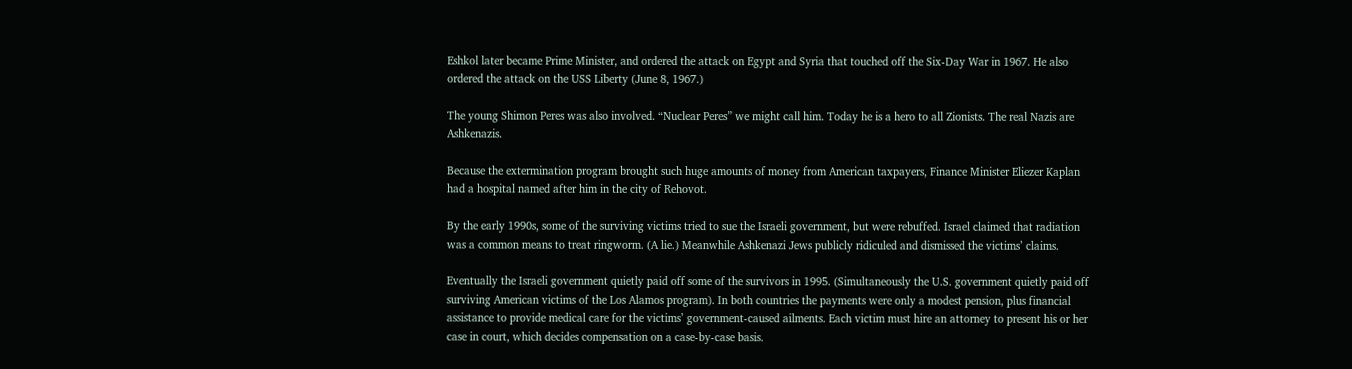Eshkol later became Prime Minister, and ordered the attack on Egypt and Syria that touched off the Six-Day War in 1967. He also ordered the attack on the USS Liberty (June 8, 1967.)

The young Shimon Peres was also involved. “Nuclear Peres” we might call him. Today he is a hero to all Zionists. The real Nazis are Ashkenazis.

Because the extermination program brought such huge amounts of money from American taxpayers, Finance Minister Eliezer Kaplan had a hospital named after him in the city of Rehovot.

By the early 1990s, some of the surviving victims tried to sue the Israeli government, but were rebuffed. Israel claimed that radiation was a common means to treat ringworm. (A lie.) Meanwhile Ashkenazi Jews publicly ridiculed and dismissed the victims’ claims.

Eventually the Israeli government quietly paid off some of the survivors in 1995. (Simultaneously the U.S. government quietly paid off surviving American victims of the Los Alamos program). In both countries the payments were only a modest pension, plus financial assistance to provide medical care for the victims’ government-caused ailments. Each victim must hire an attorney to present his or her case in court, which decides compensation on a case-by-case basis.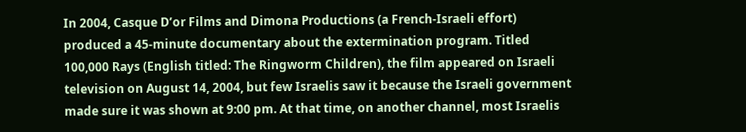In 2004, Casque D’or Films and Dimona Productions (a French-Israeli effort) produced a 45-minute documentary about the extermination program. Titled 100,000 Rays (English titled: The Ringworm Children), the film appeared on Israeli television on August 14, 2004, but few Israelis saw it because the Israeli government made sure it was shown at 9:00 pm. At that time, on another channel, most Israelis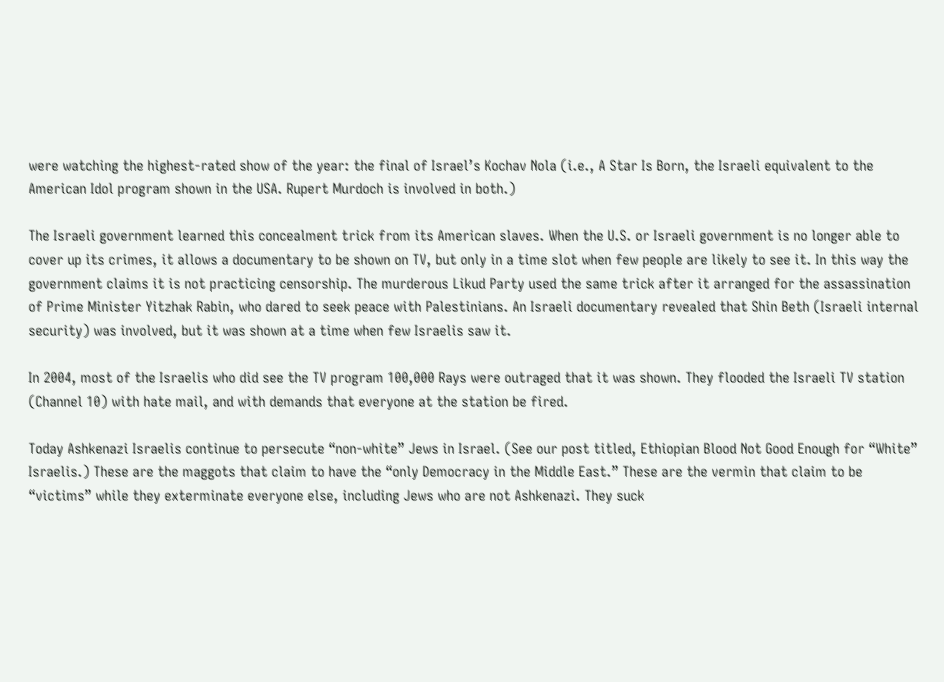were watching the highest-rated show of the year: the final of Israel’s Kochav Nola (i.e., A Star Is Born, the Israeli equivalent to the American Idol program shown in the USA. Rupert Murdoch is involved in both.)

The Israeli government learned this concealment trick from its American slaves. When the U.S. or Israeli government is no longer able to cover up its crimes, it allows a documentary to be shown on TV, but only in a time slot when few people are likely to see it. In this way the government claims it is not practicing censorship. The murderous Likud Party used the same trick after it arranged for the assassination of Prime Minister Yitzhak Rabin, who dared to seek peace with Palestinians. An Israeli documentary revealed that Shin Beth (Israeli internal security) was involved, but it was shown at a time when few Israelis saw it.

In 2004, most of the Israelis who did see the TV program 100,000 Rays were outraged that it was shown. They flooded the Israeli TV station (Channel 10) with hate mail, and with demands that everyone at the station be fired.

Today Ashkenazi Israelis continue to persecute “non-white” Jews in Israel. (See our post titled, Ethiopian Blood Not Good Enough for “White” Israelis.) These are the maggots that claim to have the “only Democracy in the Middle East.” These are the vermin that claim to be “victims” while they exterminate everyone else, including Jews who are not Ashkenazi. They suck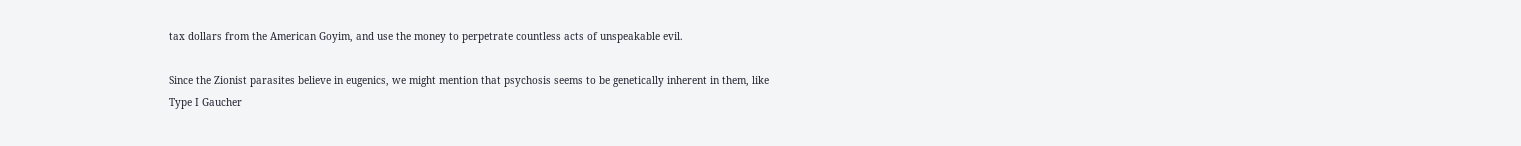tax dollars from the American Goyim, and use the money to perpetrate countless acts of unspeakable evil.

Since the Zionist parasites believe in eugenics, we might mention that psychosis seems to be genetically inherent in them, like Type I Gaucher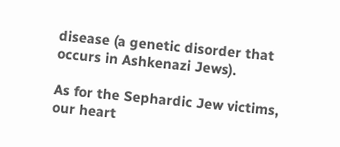disease (a genetic disorder that occurs in Ashkenazi Jews).

As for the Sephardic Jew victims, our heart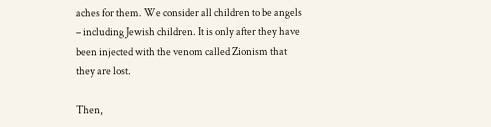aches for them. We consider all children to be angels – including Jewish children. It is only after they have been injected with the venom called Zionism that they are lost.

Then,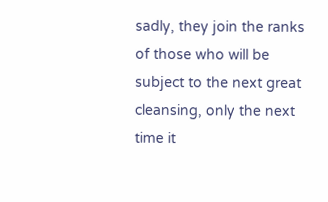sadly, they join the ranks of those who will be subject to the next great cleansing, only the next time it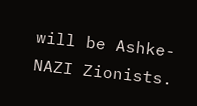will be Ashke-NAZI Zionists.